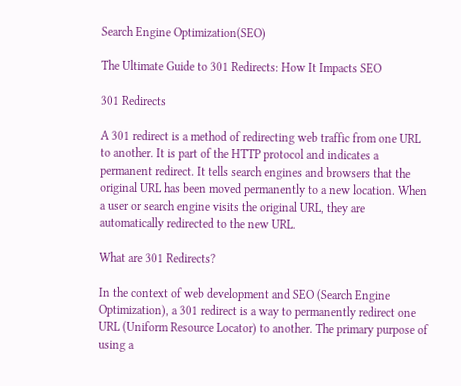Search Engine Optimization(SEO)

The Ultimate Guide to 301 Redirects: How It Impacts SEO

301 Redirects

A 301 redirect is a method of redirecting web traffic from one URL to another. It is part of the HTTP protocol and indicates a permanent redirect. It tells search engines and browsers that the original URL has been moved permanently to a new location. When a user or search engine visits the original URL, they are automatically redirected to the new URL.

What are 301 Redirects?

In the context of web development and SEO (Search Engine Optimization), a 301 redirect is a way to permanently redirect one URL (Uniform Resource Locator) to another. The primary purpose of using a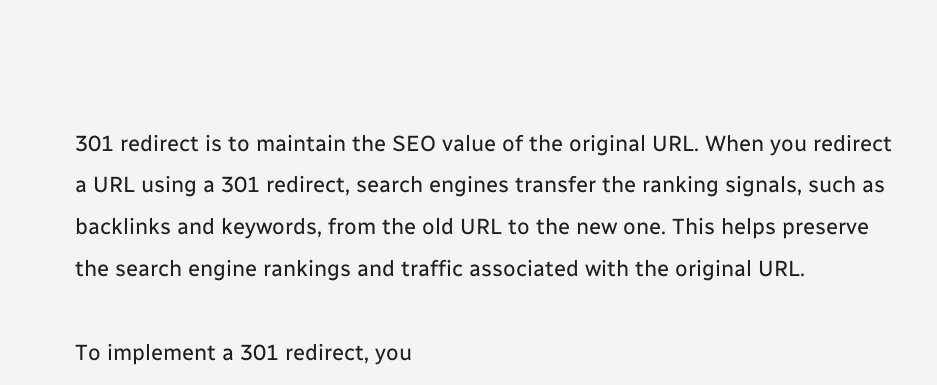301 redirect is to maintain the SEO value of the original URL. When you redirect a URL using a 301 redirect, search engines transfer the ranking signals, such as backlinks and keywords, from the old URL to the new one. This helps preserve the search engine rankings and traffic associated with the original URL.

To implement a 301 redirect, you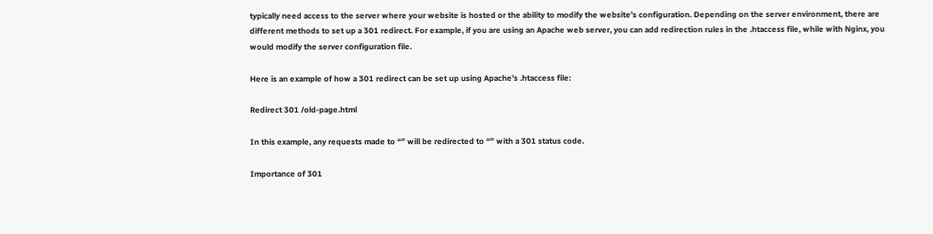typically need access to the server where your website is hosted or the ability to modify the website’s configuration. Depending on the server environment, there are different methods to set up a 301 redirect. For example, if you are using an Apache web server, you can add redirection rules in the .htaccess file, while with Nginx, you would modify the server configuration file.

Here is an example of how a 301 redirect can be set up using Apache’s .htaccess file:

Redirect 301 /old-page.html

In this example, any requests made to “” will be redirected to “” with a 301 status code.

Importance of 301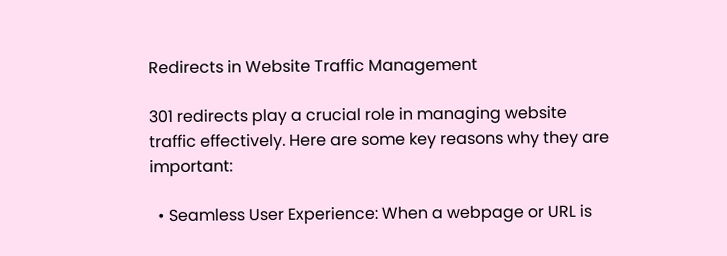Redirects in Website Traffic Management

301 redirects play a crucial role in managing website traffic effectively. Here are some key reasons why they are important:

  • Seamless User Experience: When a webpage or URL is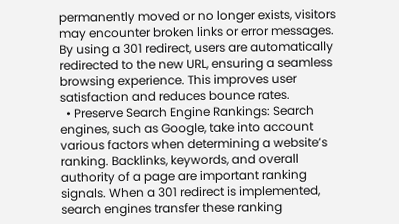permanently moved or no longer exists, visitors may encounter broken links or error messages. By using a 301 redirect, users are automatically redirected to the new URL, ensuring a seamless browsing experience. This improves user satisfaction and reduces bounce rates.
  • Preserve Search Engine Rankings: Search engines, such as Google, take into account various factors when determining a website’s ranking. Backlinks, keywords, and overall authority of a page are important ranking signals. When a 301 redirect is implemented, search engines transfer these ranking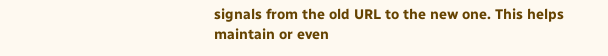signals from the old URL to the new one. This helps maintain or even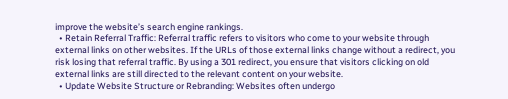improve the website’s search engine rankings.
  • Retain Referral Traffic: Referral traffic refers to visitors who come to your website through external links on other websites. If the URLs of those external links change without a redirect, you risk losing that referral traffic. By using a 301 redirect, you ensure that visitors clicking on old external links are still directed to the relevant content on your website.
  • Update Website Structure or Rebranding: Websites often undergo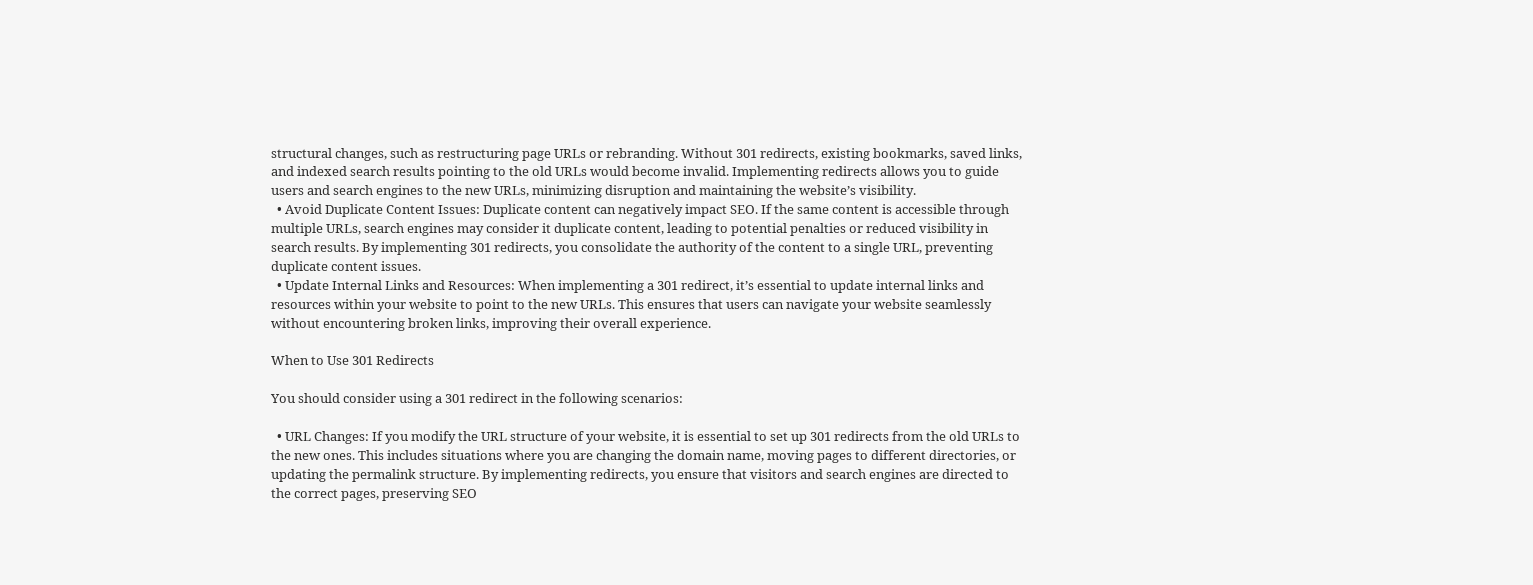structural changes, such as restructuring page URLs or rebranding. Without 301 redirects, existing bookmarks, saved links, and indexed search results pointing to the old URLs would become invalid. Implementing redirects allows you to guide users and search engines to the new URLs, minimizing disruption and maintaining the website’s visibility.
  • Avoid Duplicate Content Issues: Duplicate content can negatively impact SEO. If the same content is accessible through multiple URLs, search engines may consider it duplicate content, leading to potential penalties or reduced visibility in search results. By implementing 301 redirects, you consolidate the authority of the content to a single URL, preventing duplicate content issues.
  • Update Internal Links and Resources: When implementing a 301 redirect, it’s essential to update internal links and resources within your website to point to the new URLs. This ensures that users can navigate your website seamlessly without encountering broken links, improving their overall experience.

When to Use 301 Redirects

You should consider using a 301 redirect in the following scenarios:

  • URL Changes: If you modify the URL structure of your website, it is essential to set up 301 redirects from the old URLs to the new ones. This includes situations where you are changing the domain name, moving pages to different directories, or updating the permalink structure. By implementing redirects, you ensure that visitors and search engines are directed to the correct pages, preserving SEO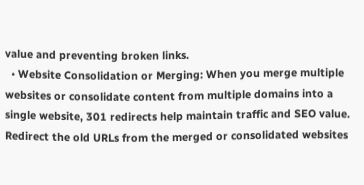value and preventing broken links.
  • Website Consolidation or Merging: When you merge multiple websites or consolidate content from multiple domains into a single website, 301 redirects help maintain traffic and SEO value. Redirect the old URLs from the merged or consolidated websites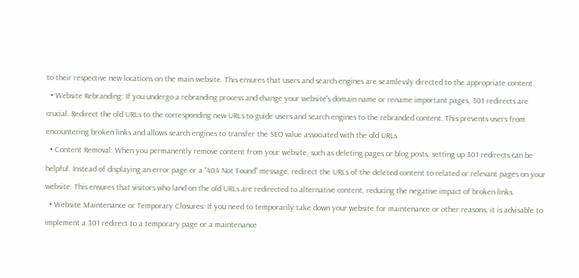to their respective new locations on the main website. This ensures that users and search engines are seamlessly directed to the appropriate content.
  • Website Rebranding: If you undergo a rebranding process and change your website’s domain name or rename important pages, 301 redirects are crucial. Redirect the old URLs to the corresponding new URLs to guide users and search engines to the rebranded content. This prevents users from encountering broken links and allows search engines to transfer the SEO value associated with the old URLs.
  • Content Removal: When you permanently remove content from your website, such as deleting pages or blog posts, setting up 301 redirects can be helpful. Instead of displaying an error page or a “404 Not Found” message, redirect the URLs of the deleted content to related or relevant pages on your website. This ensures that visitors who land on the old URLs are redirected to alternative content, reducing the negative impact of broken links.
  • Website Maintenance or Temporary Closures: If you need to temporarily take down your website for maintenance or other reasons, it is advisable to implement a 301 redirect to a temporary page or a maintenance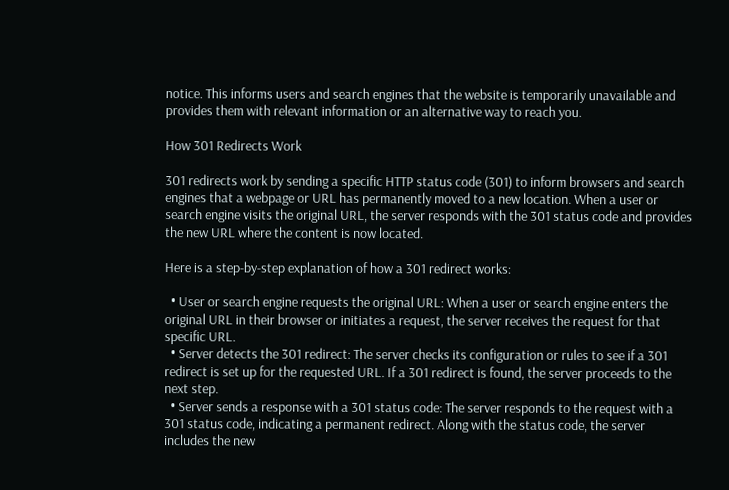notice. This informs users and search engines that the website is temporarily unavailable and provides them with relevant information or an alternative way to reach you.

How 301 Redirects Work

301 redirects work by sending a specific HTTP status code (301) to inform browsers and search engines that a webpage or URL has permanently moved to a new location. When a user or search engine visits the original URL, the server responds with the 301 status code and provides the new URL where the content is now located.

Here is a step-by-step explanation of how a 301 redirect works:

  • User or search engine requests the original URL: When a user or search engine enters the original URL in their browser or initiates a request, the server receives the request for that specific URL.
  • Server detects the 301 redirect: The server checks its configuration or rules to see if a 301 redirect is set up for the requested URL. If a 301 redirect is found, the server proceeds to the next step.
  • Server sends a response with a 301 status code: The server responds to the request with a 301 status code, indicating a permanent redirect. Along with the status code, the server includes the new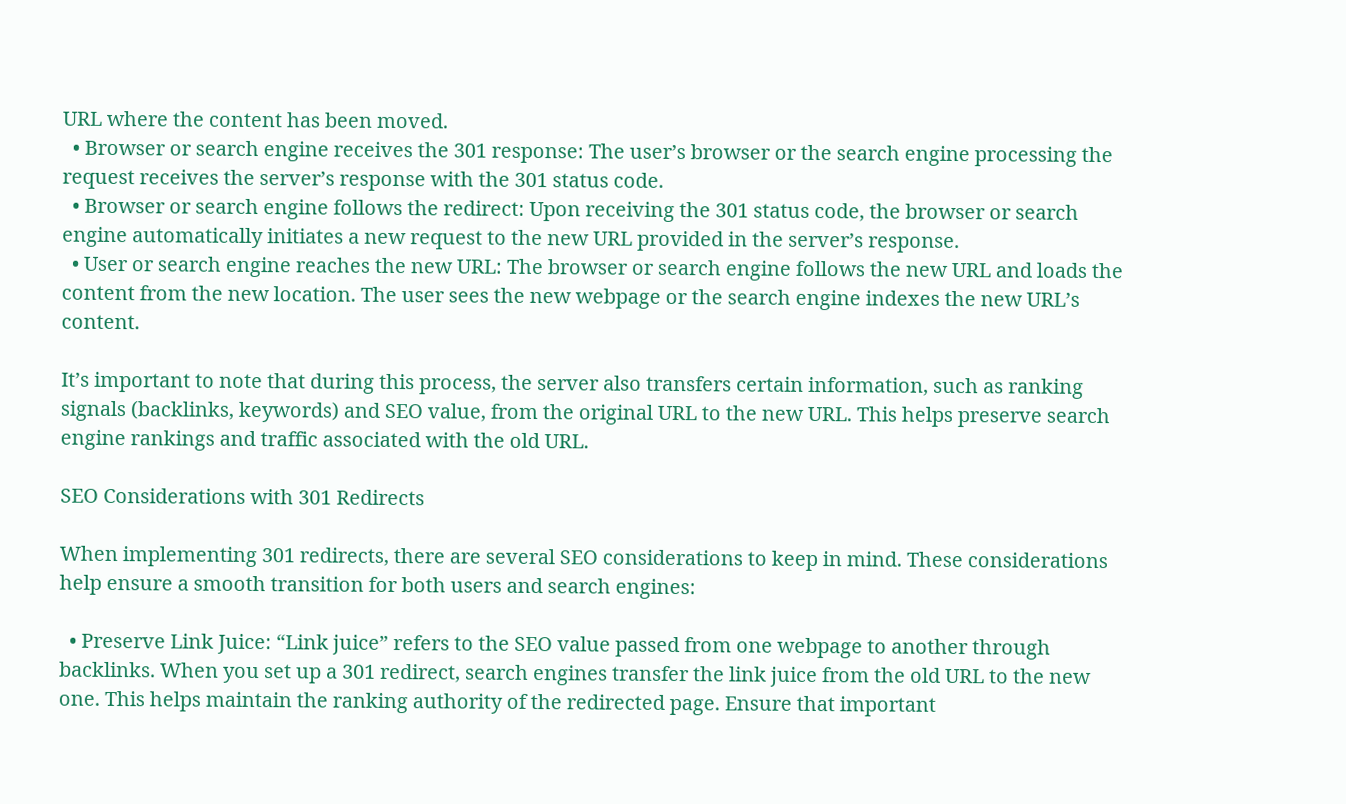URL where the content has been moved.
  • Browser or search engine receives the 301 response: The user’s browser or the search engine processing the request receives the server’s response with the 301 status code.
  • Browser or search engine follows the redirect: Upon receiving the 301 status code, the browser or search engine automatically initiates a new request to the new URL provided in the server’s response.
  • User or search engine reaches the new URL: The browser or search engine follows the new URL and loads the content from the new location. The user sees the new webpage or the search engine indexes the new URL’s content.

It’s important to note that during this process, the server also transfers certain information, such as ranking signals (backlinks, keywords) and SEO value, from the original URL to the new URL. This helps preserve search engine rankings and traffic associated with the old URL.

SEO Considerations with 301 Redirects

When implementing 301 redirects, there are several SEO considerations to keep in mind. These considerations help ensure a smooth transition for both users and search engines:

  • Preserve Link Juice: “Link juice” refers to the SEO value passed from one webpage to another through backlinks. When you set up a 301 redirect, search engines transfer the link juice from the old URL to the new one. This helps maintain the ranking authority of the redirected page. Ensure that important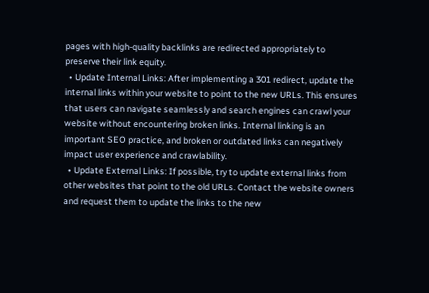pages with high-quality backlinks are redirected appropriately to preserve their link equity.
  • Update Internal Links: After implementing a 301 redirect, update the internal links within your website to point to the new URLs. This ensures that users can navigate seamlessly and search engines can crawl your website without encountering broken links. Internal linking is an important SEO practice, and broken or outdated links can negatively impact user experience and crawlability.
  • Update External Links: If possible, try to update external links from other websites that point to the old URLs. Contact the website owners and request them to update the links to the new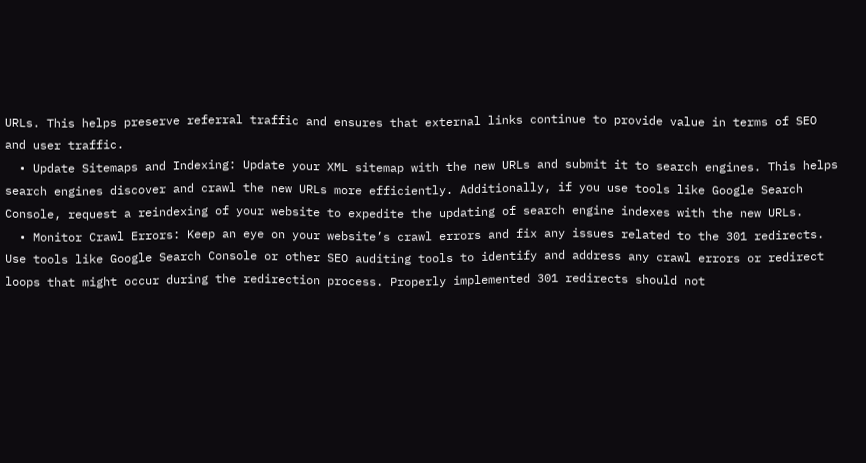URLs. This helps preserve referral traffic and ensures that external links continue to provide value in terms of SEO and user traffic.
  • Update Sitemaps and Indexing: Update your XML sitemap with the new URLs and submit it to search engines. This helps search engines discover and crawl the new URLs more efficiently. Additionally, if you use tools like Google Search Console, request a reindexing of your website to expedite the updating of search engine indexes with the new URLs.
  • Monitor Crawl Errors: Keep an eye on your website’s crawl errors and fix any issues related to the 301 redirects. Use tools like Google Search Console or other SEO auditing tools to identify and address any crawl errors or redirect loops that might occur during the redirection process. Properly implemented 301 redirects should not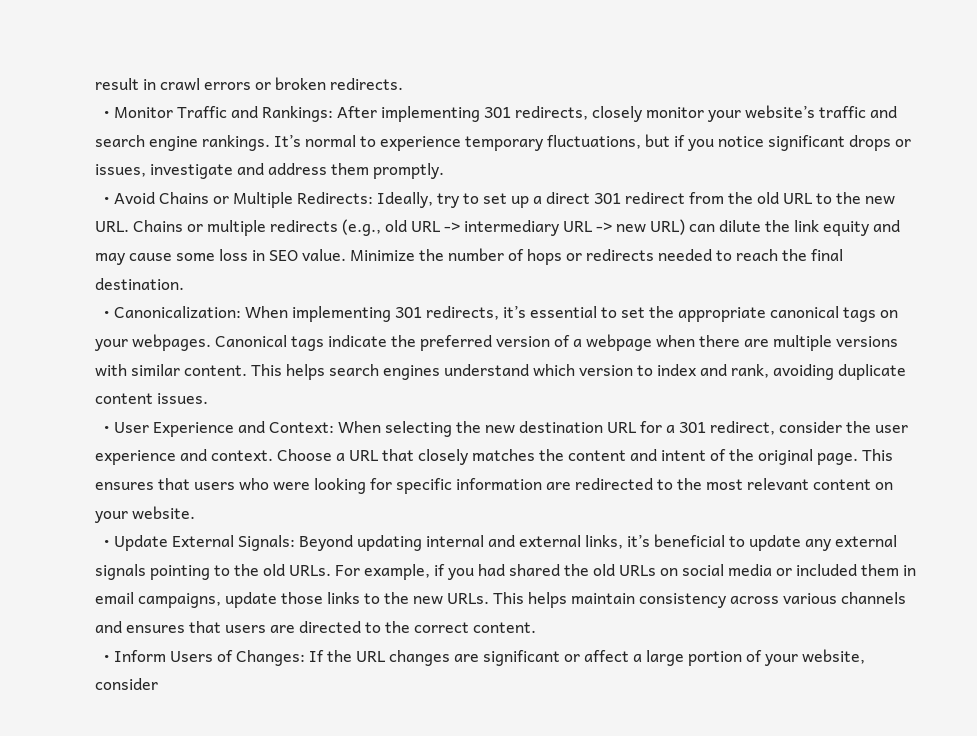result in crawl errors or broken redirects.
  • Monitor Traffic and Rankings: After implementing 301 redirects, closely monitor your website’s traffic and search engine rankings. It’s normal to experience temporary fluctuations, but if you notice significant drops or issues, investigate and address them promptly.
  • Avoid Chains or Multiple Redirects: Ideally, try to set up a direct 301 redirect from the old URL to the new URL. Chains or multiple redirects (e.g., old URL -> intermediary URL -> new URL) can dilute the link equity and may cause some loss in SEO value. Minimize the number of hops or redirects needed to reach the final destination.
  • Canonicalization: When implementing 301 redirects, it’s essential to set the appropriate canonical tags on your webpages. Canonical tags indicate the preferred version of a webpage when there are multiple versions with similar content. This helps search engines understand which version to index and rank, avoiding duplicate content issues.
  • User Experience and Context: When selecting the new destination URL for a 301 redirect, consider the user experience and context. Choose a URL that closely matches the content and intent of the original page. This ensures that users who were looking for specific information are redirected to the most relevant content on your website.
  • Update External Signals: Beyond updating internal and external links, it’s beneficial to update any external signals pointing to the old URLs. For example, if you had shared the old URLs on social media or included them in email campaigns, update those links to the new URLs. This helps maintain consistency across various channels and ensures that users are directed to the correct content.
  • Inform Users of Changes: If the URL changes are significant or affect a large portion of your website, consider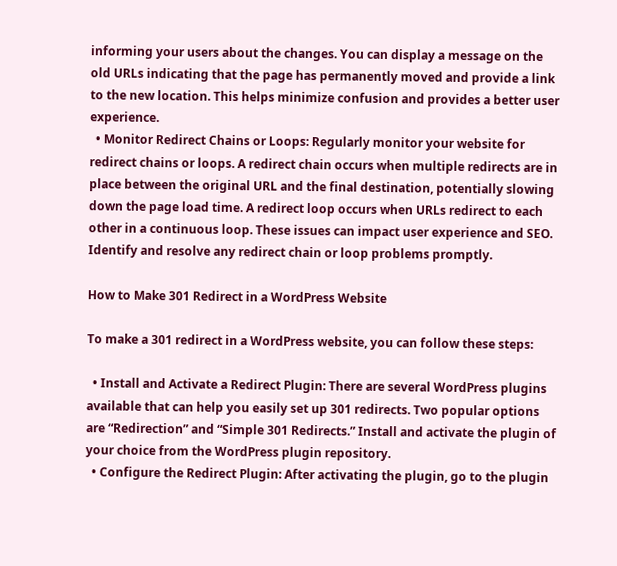informing your users about the changes. You can display a message on the old URLs indicating that the page has permanently moved and provide a link to the new location. This helps minimize confusion and provides a better user experience.
  • Monitor Redirect Chains or Loops: Regularly monitor your website for redirect chains or loops. A redirect chain occurs when multiple redirects are in place between the original URL and the final destination, potentially slowing down the page load time. A redirect loop occurs when URLs redirect to each other in a continuous loop. These issues can impact user experience and SEO. Identify and resolve any redirect chain or loop problems promptly.

How to Make 301 Redirect in a WordPress Website

To make a 301 redirect in a WordPress website, you can follow these steps:

  • Install and Activate a Redirect Plugin: There are several WordPress plugins available that can help you easily set up 301 redirects. Two popular options are “Redirection” and “Simple 301 Redirects.” Install and activate the plugin of your choice from the WordPress plugin repository.
  • Configure the Redirect Plugin: After activating the plugin, go to the plugin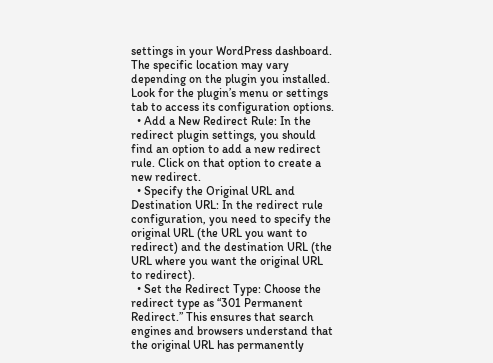settings in your WordPress dashboard. The specific location may vary depending on the plugin you installed. Look for the plugin’s menu or settings tab to access its configuration options.
  • Add a New Redirect Rule: In the redirect plugin settings, you should find an option to add a new redirect rule. Click on that option to create a new redirect.
  • Specify the Original URL and Destination URL: In the redirect rule configuration, you need to specify the original URL (the URL you want to redirect) and the destination URL (the URL where you want the original URL to redirect).
  • Set the Redirect Type: Choose the redirect type as “301 Permanent Redirect.” This ensures that search engines and browsers understand that the original URL has permanently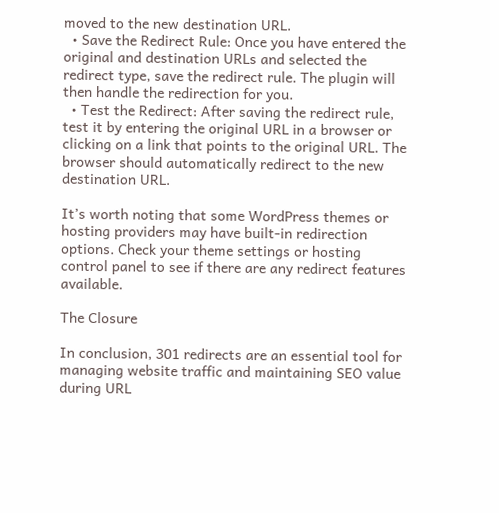moved to the new destination URL.
  • Save the Redirect Rule: Once you have entered the original and destination URLs and selected the redirect type, save the redirect rule. The plugin will then handle the redirection for you.
  • Test the Redirect: After saving the redirect rule, test it by entering the original URL in a browser or clicking on a link that points to the original URL. The browser should automatically redirect to the new destination URL.

It’s worth noting that some WordPress themes or hosting providers may have built-in redirection options. Check your theme settings or hosting control panel to see if there are any redirect features available.

The Closure

In conclusion, 301 redirects are an essential tool for managing website traffic and maintaining SEO value during URL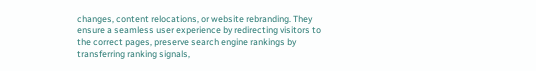changes, content relocations, or website rebranding. They ensure a seamless user experience by redirecting visitors to the correct pages, preserve search engine rankings by transferring ranking signals,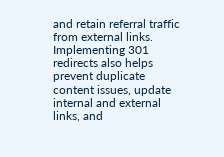and retain referral traffic from external links. Implementing 301 redirects also helps prevent duplicate content issues, update internal and external links, and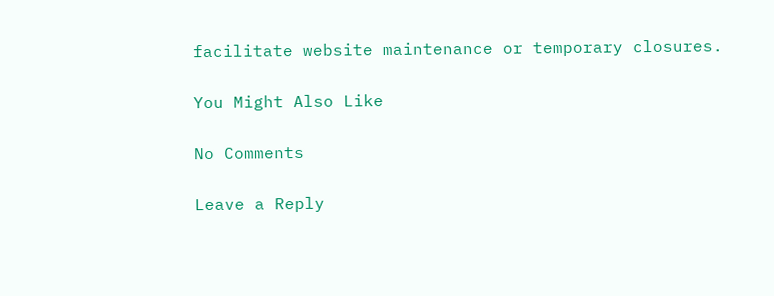facilitate website maintenance or temporary closures.

You Might Also Like

No Comments

Leave a Reply